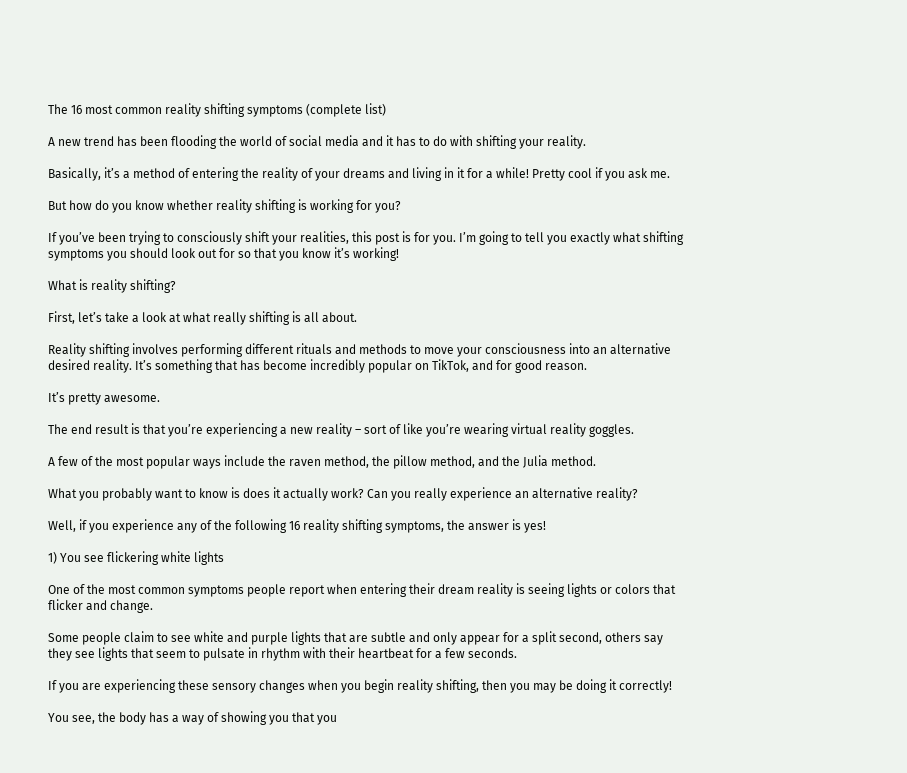The 16 most common reality shifting symptoms (complete list)

A new trend has been flooding the world of social media and it has to do with shifting your reality.

Basically, it’s a method of entering the reality of your dreams and living in it for a while! Pretty cool if you ask me.

But how do you know whether reality shifting is working for you?

If you’ve been trying to consciously shift your realities, this post is for you. I’m going to tell you exactly what shifting symptoms you should look out for so that you know it’s working!

What is reality shifting?

First, let’s take a look at what really shifting is all about.

Reality shifting involves performing different rituals and methods to move your consciousness into an alternative desired reality. It’s something that has become incredibly popular on TikTok, and for good reason.

It’s pretty awesome.

The end result is that you’re experiencing a new reality – sort of like you’re wearing virtual reality goggles.

A few of the most popular ways include the raven method, the pillow method, and the Julia method.

What you probably want to know is does it actually work? Can you really experience an alternative reality?

Well, if you experience any of the following 16 reality shifting symptoms, the answer is yes!

1) You see flickering white lights

One of the most common symptoms people report when entering their dream reality is seeing lights or colors that flicker and change.

Some people claim to see white and purple lights that are subtle and only appear for a split second, others say they see lights that seem to pulsate in rhythm with their heartbeat for a few seconds.

If you are experiencing these sensory changes when you begin reality shifting, then you may be doing it correctly!

You see, the body has a way of showing you that you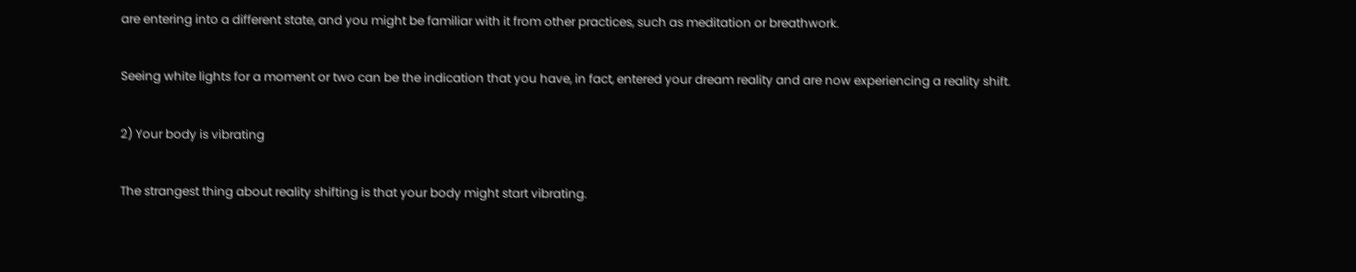are entering into a different state, and you might be familiar with it from other practices, such as meditation or breathwork.

Seeing white lights for a moment or two can be the indication that you have, in fact, entered your dream reality and are now experiencing a reality shift.

2) Your body is vibrating

The strangest thing about reality shifting is that your body might start vibrating.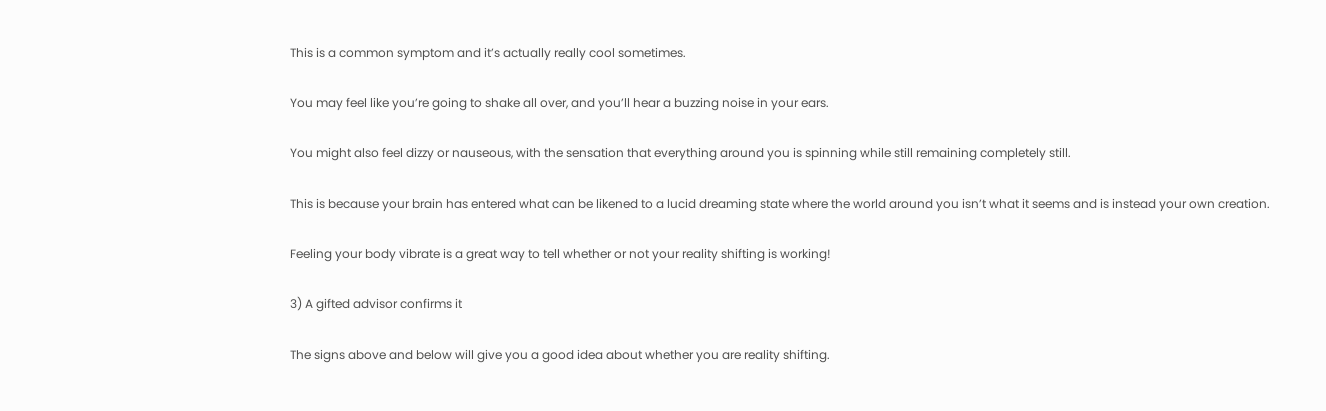This is a common symptom and it’s actually really cool sometimes.

You may feel like you’re going to shake all over, and you’ll hear a buzzing noise in your ears.

You might also feel dizzy or nauseous, with the sensation that everything around you is spinning while still remaining completely still.

This is because your brain has entered what can be likened to a lucid dreaming state where the world around you isn’t what it seems and is instead your own creation.

Feeling your body vibrate is a great way to tell whether or not your reality shifting is working!

3) A gifted advisor confirms it

The signs above and below will give you a good idea about whether you are reality shifting.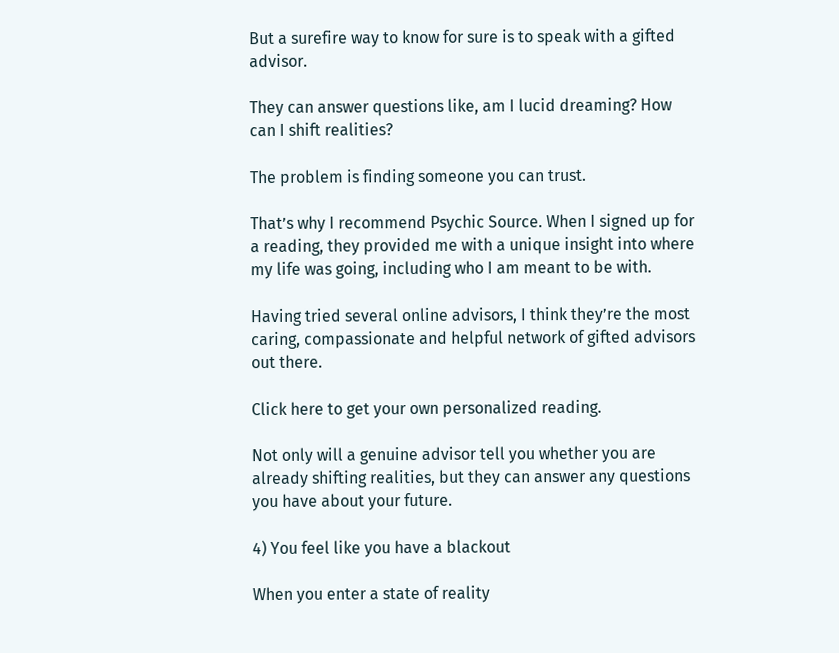But a surefire way to know for sure is to speak with a gifted advisor.

They can answer questions like, am I lucid dreaming? How can I shift realities?

The problem is finding someone you can trust.

That’s why I recommend Psychic Source. When I signed up for a reading, they provided me with a unique insight into where my life was going, including who I am meant to be with.

Having tried several online advisors, I think they’re the most caring, compassionate and helpful network of gifted advisors out there.

Click here to get your own personalized reading.

Not only will a genuine advisor tell you whether you are already shifting realities, but they can answer any questions you have about your future.

4) You feel like you have a blackout

When you enter a state of reality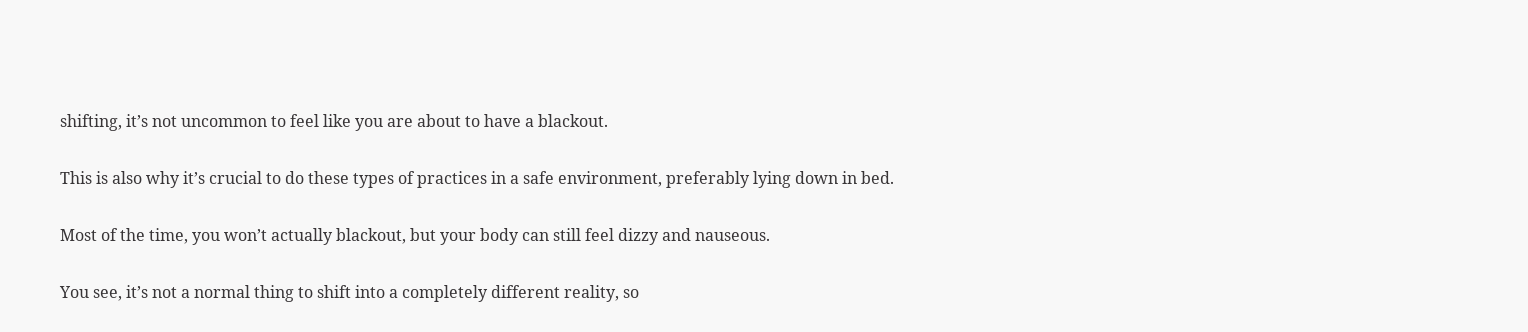shifting, it’s not uncommon to feel like you are about to have a blackout.

This is also why it’s crucial to do these types of practices in a safe environment, preferably lying down in bed.

Most of the time, you won’t actually blackout, but your body can still feel dizzy and nauseous.

You see, it’s not a normal thing to shift into a completely different reality, so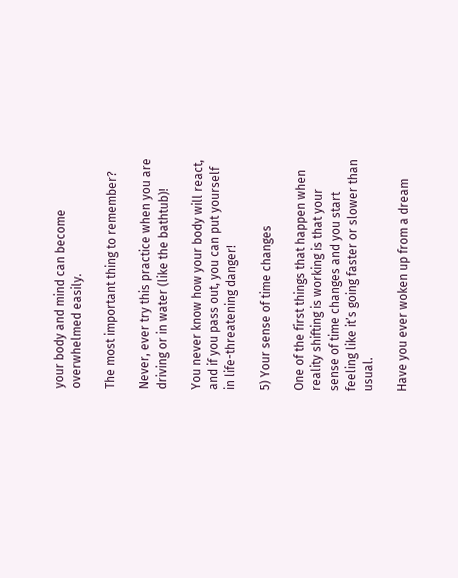your body and mind can become overwhelmed easily.

The most important thing to remember?

Never, ever try this practice when you are driving or in water (like the bathtub)!

You never know how your body will react, and if you pass out, you can put yourself in life-threatening danger!

5) Your sense of time changes

One of the first things that happen when reality shifting is working is that your sense of time changes and you start feeling like it’s going faster or slower than usual.

Have you ever woken up from a dream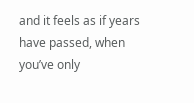and it feels as if years have passed, when you’ve only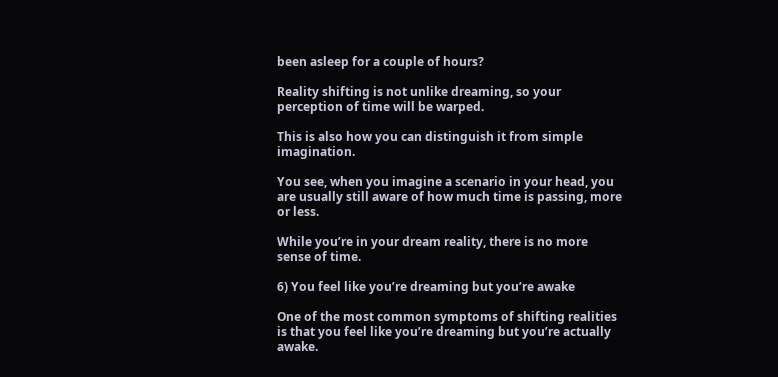been asleep for a couple of hours?

Reality shifting is not unlike dreaming, so your perception of time will be warped.

This is also how you can distinguish it from simple imagination.

You see, when you imagine a scenario in your head, you are usually still aware of how much time is passing, more or less.

While you’re in your dream reality, there is no more sense of time.

6) You feel like you’re dreaming but you’re awake

One of the most common symptoms of shifting realities is that you feel like you’re dreaming but you’re actually awake.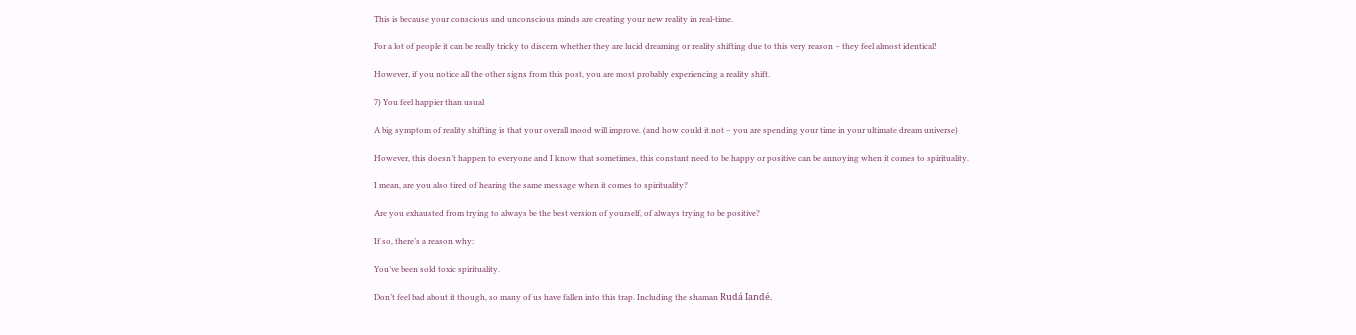This is because your conscious and unconscious minds are creating your new reality in real-time.

For a lot of people it can be really tricky to discern whether they are lucid dreaming or reality shifting due to this very reason – they feel almost identical!

However, if you notice all the other signs from this post, you are most probably experiencing a reality shift.

7) You feel happier than usual

A big symptom of reality shifting is that your overall mood will improve. (and how could it not – you are spending your time in your ultimate dream universe)

However, this doesn’t happen to everyone and I know that sometimes, this constant need to be happy or positive can be annoying when it comes to spirituality.

I mean, are you also tired of hearing the same message when it comes to spirituality?

Are you exhausted from trying to always be the best version of yourself, of always trying to be positive?

If so, there’s a reason why:

You’ve been sold toxic spirituality.

Don’t feel bad about it though, so many of us have fallen into this trap. Including the shaman Rudá Iandé.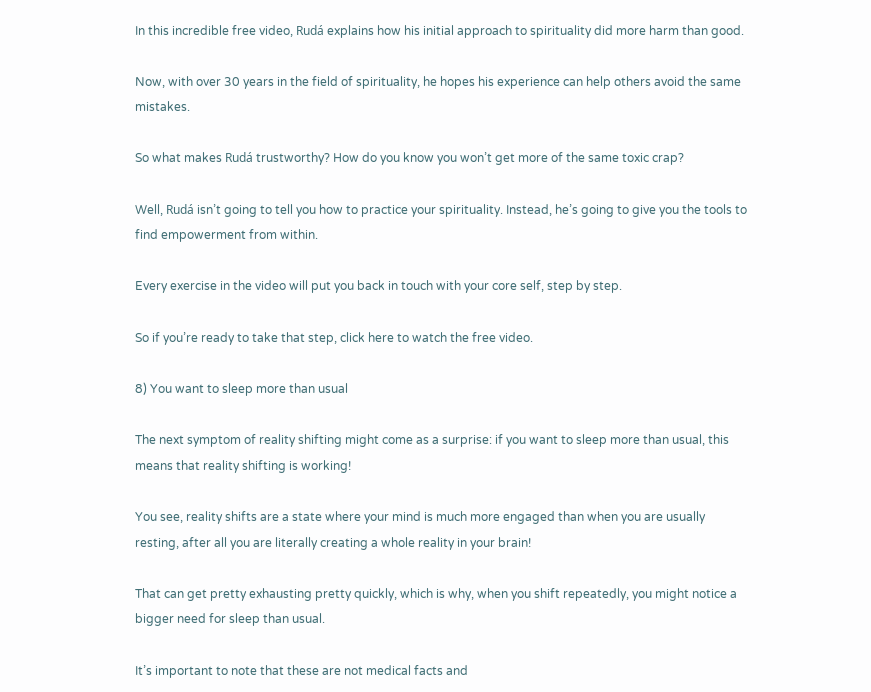In this incredible free video, Rudá explains how his initial approach to spirituality did more harm than good.

Now, with over 30 years in the field of spirituality, he hopes his experience can help others avoid the same mistakes.

So what makes Rudá trustworthy? How do you know you won’t get more of the same toxic crap?

Well, Rudá isn’t going to tell you how to practice your spirituality. Instead, he’s going to give you the tools to find empowerment from within.

Every exercise in the video will put you back in touch with your core self, step by step.

So if you’re ready to take that step, click here to watch the free video.

8) You want to sleep more than usual

The next symptom of reality shifting might come as a surprise: if you want to sleep more than usual, this means that reality shifting is working!

You see, reality shifts are a state where your mind is much more engaged than when you are usually resting, after all you are literally creating a whole reality in your brain!

That can get pretty exhausting pretty quickly, which is why, when you shift repeatedly, you might notice a bigger need for sleep than usual.

It’s important to note that these are not medical facts and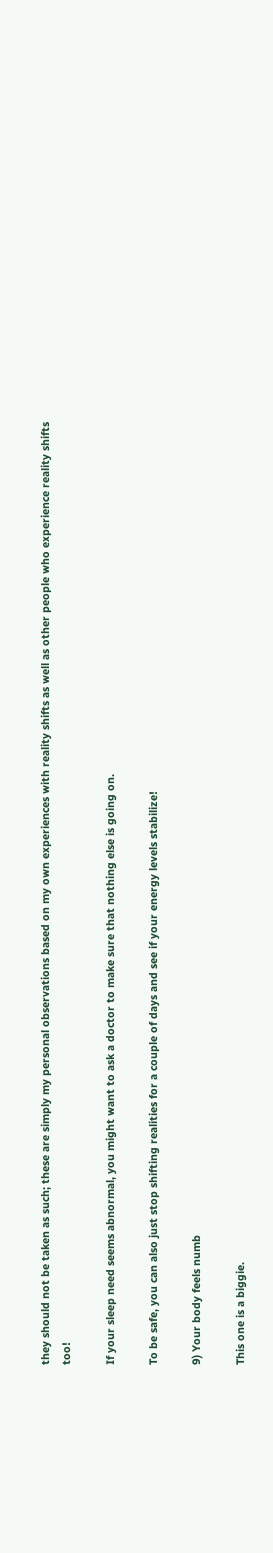they should not be taken as such; these are simply my personal observations based on my own experiences with reality shifts as well as other people who experience reality shifts too!

If your sleep need seems abnormal, you might want to ask a doctor to make sure that nothing else is going on.

To be safe, you can also just stop shifting realities for a couple of days and see if your energy levels stabilize!

9) Your body feels numb

This one is a biggie.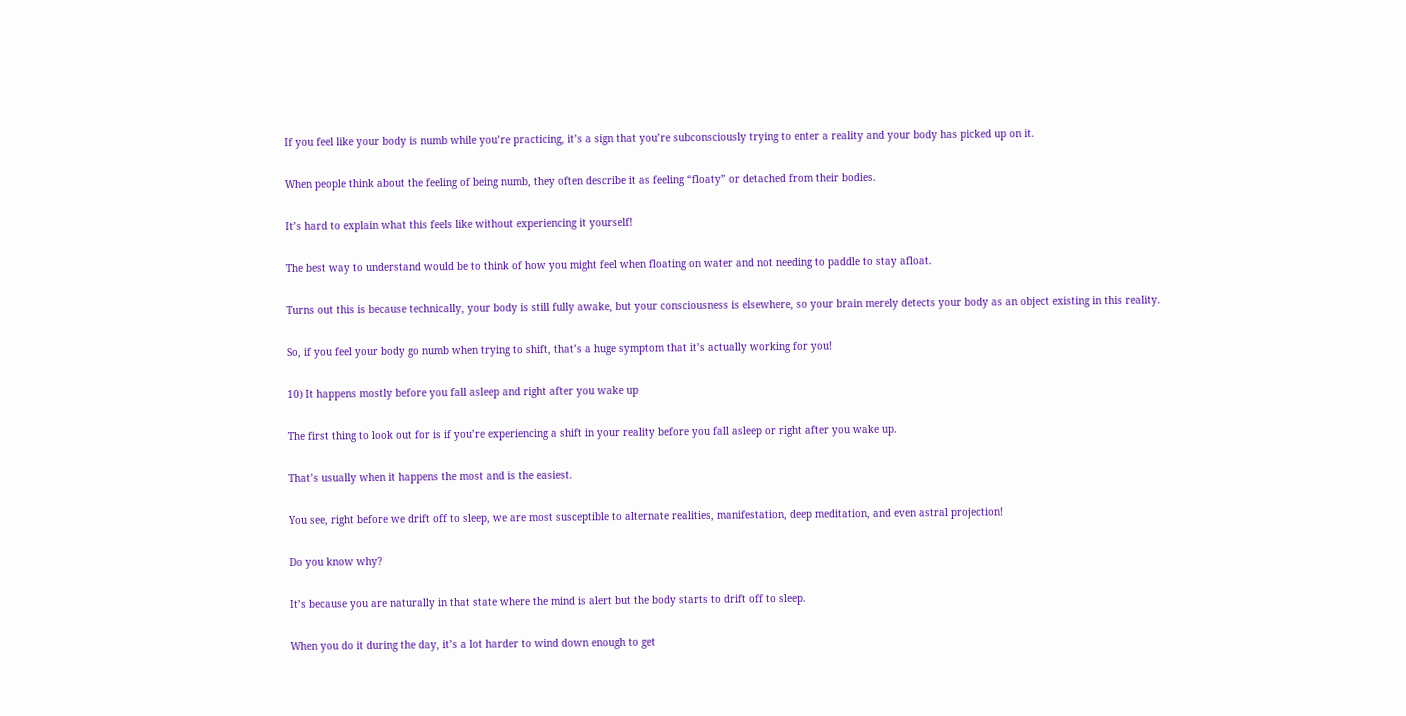If you feel like your body is numb while you’re practicing, it’s a sign that you’re subconsciously trying to enter a reality and your body has picked up on it.

When people think about the feeling of being numb, they often describe it as feeling “floaty” or detached from their bodies.

It’s hard to explain what this feels like without experiencing it yourself!

The best way to understand would be to think of how you might feel when floating on water and not needing to paddle to stay afloat.

Turns out this is because technically, your body is still fully awake, but your consciousness is elsewhere, so your brain merely detects your body as an object existing in this reality.

So, if you feel your body go numb when trying to shift, that’s a huge symptom that it’s actually working for you!

10) It happens mostly before you fall asleep and right after you wake up

The first thing to look out for is if you’re experiencing a shift in your reality before you fall asleep or right after you wake up.

That’s usually when it happens the most and is the easiest.

You see, right before we drift off to sleep, we are most susceptible to alternate realities, manifestation, deep meditation, and even astral projection!

Do you know why?

It’s because you are naturally in that state where the mind is alert but the body starts to drift off to sleep.

When you do it during the day, it’s a lot harder to wind down enough to get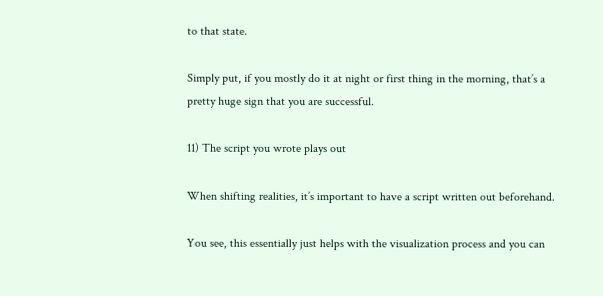to that state.

Simply put, if you mostly do it at night or first thing in the morning, that’s a pretty huge sign that you are successful.

11) The script you wrote plays out

When shifting realities, it’s important to have a script written out beforehand.

You see, this essentially just helps with the visualization process and you can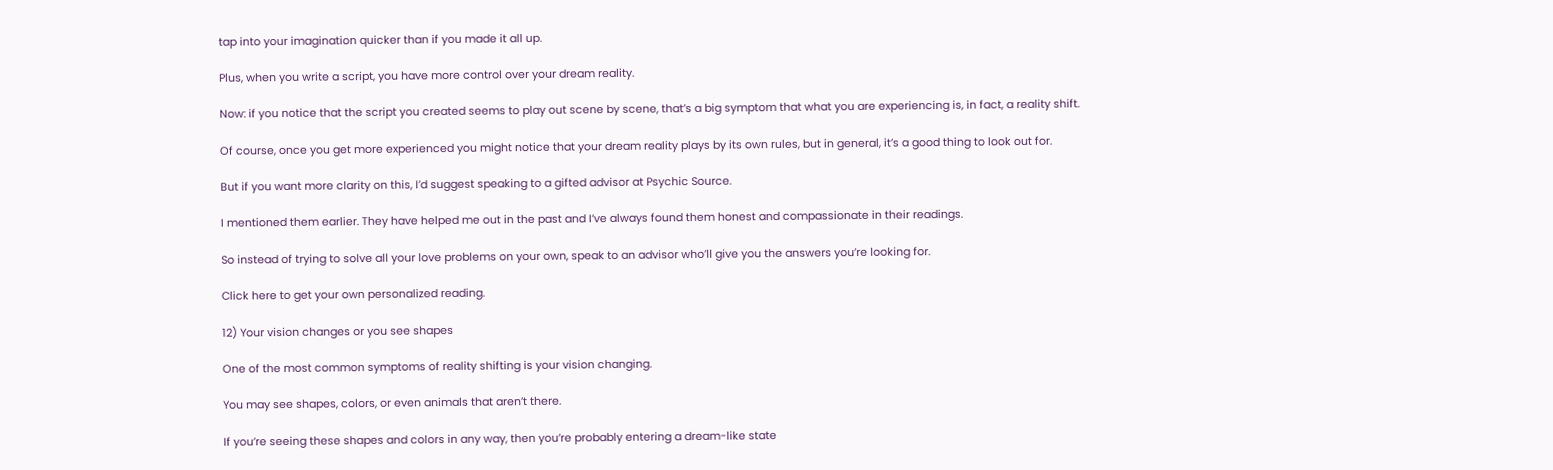tap into your imagination quicker than if you made it all up.

Plus, when you write a script, you have more control over your dream reality.

Now: if you notice that the script you created seems to play out scene by scene, that’s a big symptom that what you are experiencing is, in fact, a reality shift.

Of course, once you get more experienced you might notice that your dream reality plays by its own rules, but in general, it’s a good thing to look out for.

But if you want more clarity on this, I’d suggest speaking to a gifted advisor at Psychic Source.

I mentioned them earlier. They have helped me out in the past and I’ve always found them honest and compassionate in their readings.

So instead of trying to solve all your love problems on your own, speak to an advisor who’ll give you the answers you’re looking for.

Click here to get your own personalized reading.

12) Your vision changes or you see shapes

One of the most common symptoms of reality shifting is your vision changing.

You may see shapes, colors, or even animals that aren’t there.

If you’re seeing these shapes and colors in any way, then you’re probably entering a dream-like state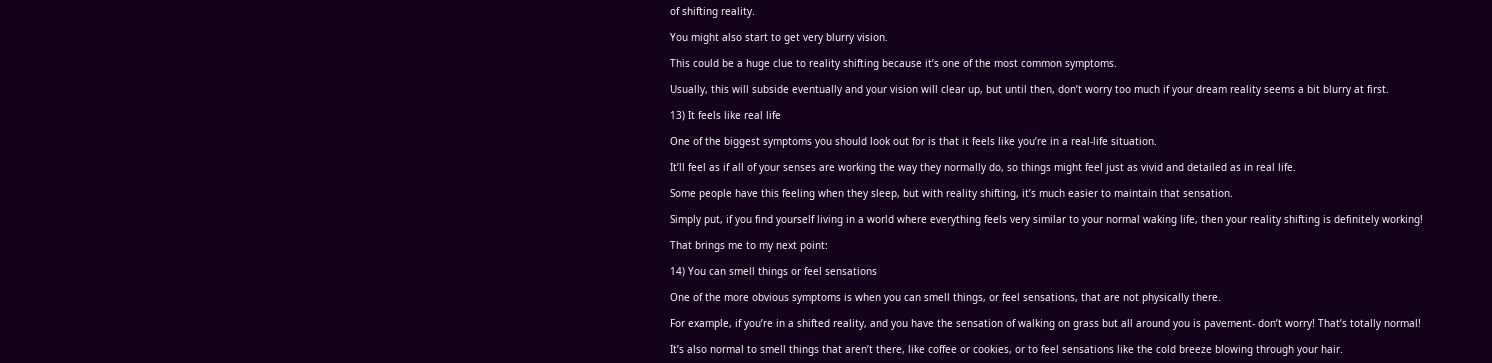of shifting reality.

You might also start to get very blurry vision.

This could be a huge clue to reality shifting because it’s one of the most common symptoms.

Usually, this will subside eventually and your vision will clear up, but until then, don’t worry too much if your dream reality seems a bit blurry at first.

13) It feels like real life

One of the biggest symptoms you should look out for is that it feels like you’re in a real-life situation.

It’ll feel as if all of your senses are working the way they normally do, so things might feel just as vivid and detailed as in real life.

Some people have this feeling when they sleep, but with reality shifting, it’s much easier to maintain that sensation.

Simply put, if you find yourself living in a world where everything feels very similar to your normal waking life, then your reality shifting is definitely working!

That brings me to my next point:

14) You can smell things or feel sensations

One of the more obvious symptoms is when you can smell things, or feel sensations, that are not physically there.

For example, if you’re in a shifted reality, and you have the sensation of walking on grass but all around you is pavement- don’t worry! That’s totally normal!

It’s also normal to smell things that aren’t there, like coffee or cookies, or to feel sensations like the cold breeze blowing through your hair.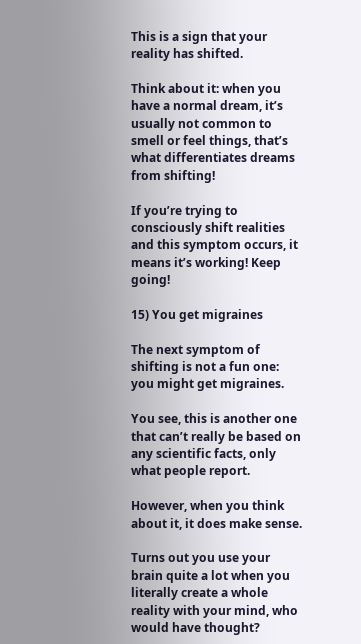This is a sign that your reality has shifted.

Think about it: when you have a normal dream, it’s usually not common to smell or feel things, that’s what differentiates dreams from shifting!

If you’re trying to consciously shift realities and this symptom occurs, it means it’s working! Keep going!

15) You get migraines

The next symptom of shifting is not a fun one: you might get migraines.

You see, this is another one that can’t really be based on any scientific facts, only what people report.

However, when you think about it, it does make sense.

Turns out you use your brain quite a lot when you literally create a whole reality with your mind, who would have thought?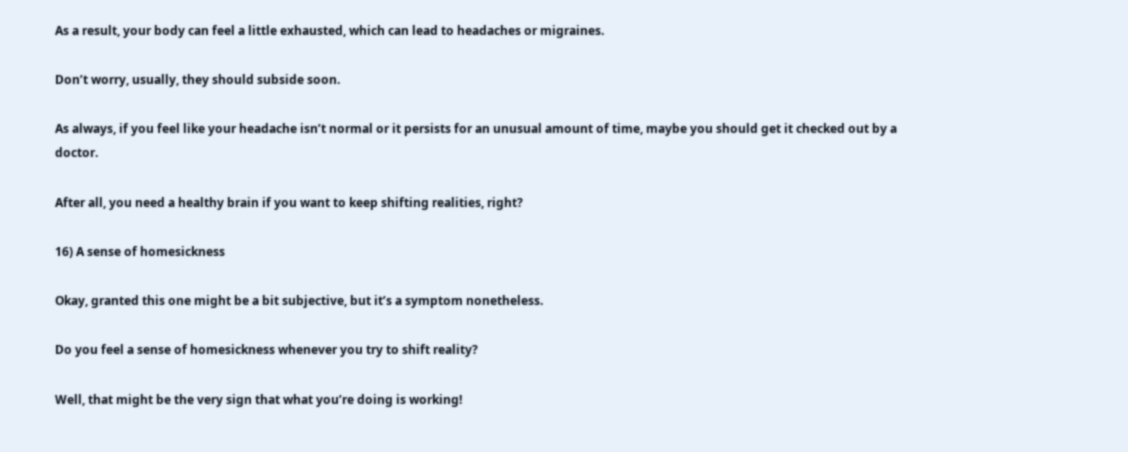As a result, your body can feel a little exhausted, which can lead to headaches or migraines.

Don’t worry, usually, they should subside soon.

As always, if you feel like your headache isn’t normal or it persists for an unusual amount of time, maybe you should get it checked out by a doctor.

After all, you need a healthy brain if you want to keep shifting realities, right?

16) A sense of homesickness

Okay, granted this one might be a bit subjective, but it’s a symptom nonetheless.

Do you feel a sense of homesickness whenever you try to shift reality?

Well, that might be the very sign that what you’re doing is working!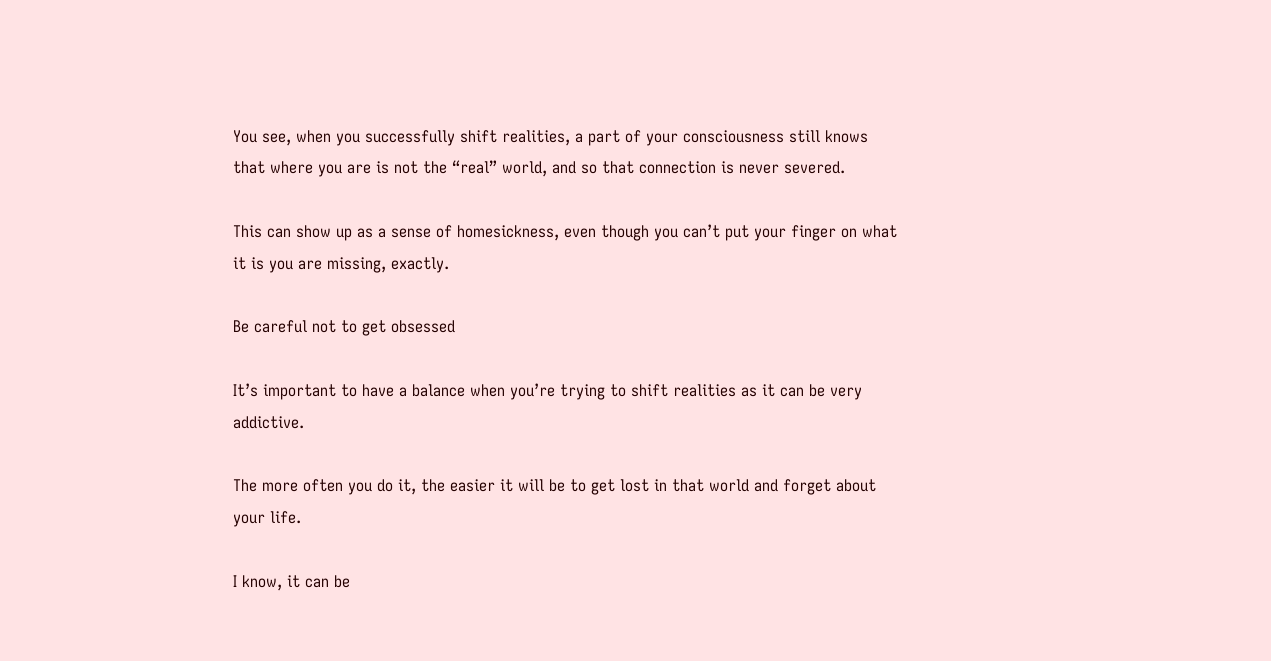You see, when you successfully shift realities, a part of your consciousness still knows that where you are is not the “real” world, and so that connection is never severed.

This can show up as a sense of homesickness, even though you can’t put your finger on what it is you are missing, exactly.

Be careful not to get obsessed

It’s important to have a balance when you’re trying to shift realities as it can be very addictive.

The more often you do it, the easier it will be to get lost in that world and forget about your life.

I know, it can be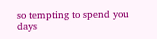so tempting to spend you days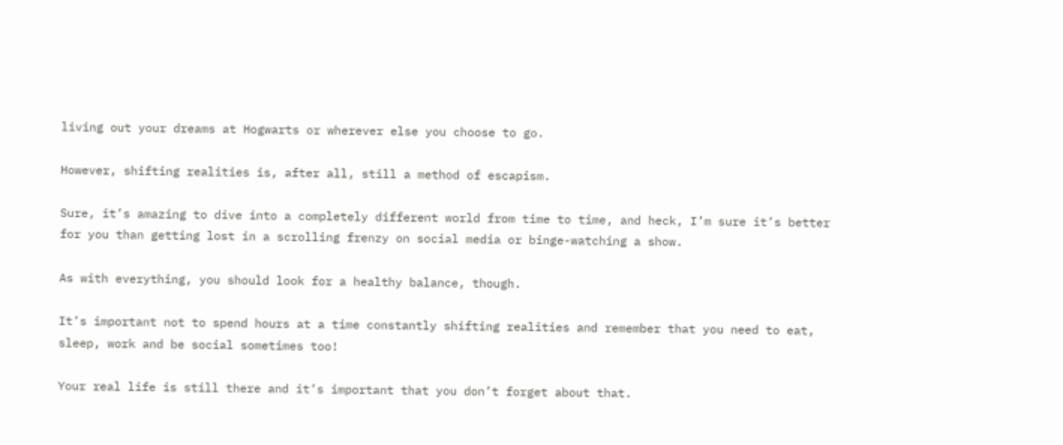living out your dreams at Hogwarts or wherever else you choose to go.

However, shifting realities is, after all, still a method of escapism.

Sure, it’s amazing to dive into a completely different world from time to time, and heck, I’m sure it’s better for you than getting lost in a scrolling frenzy on social media or binge-watching a show.

As with everything, you should look for a healthy balance, though.

It’s important not to spend hours at a time constantly shifting realities and remember that you need to eat, sleep, work and be social sometimes too!

Your real life is still there and it’s important that you don’t forget about that.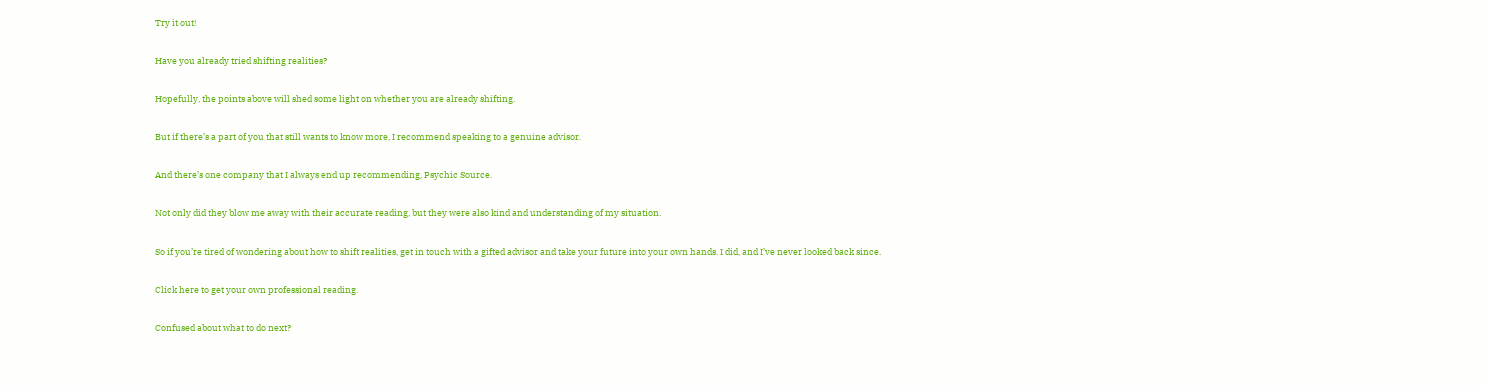Try it out!

Have you already tried shifting realities?

Hopefully, the points above will shed some light on whether you are already shifting.

But if there’s a part of you that still wants to know more, I recommend speaking to a genuine advisor.

And there’s one company that I always end up recommending, Psychic Source.

Not only did they blow me away with their accurate reading, but they were also kind and understanding of my situation.

So if you’re tired of wondering about how to shift realities, get in touch with a gifted advisor and take your future into your own hands. I did, and I’ve never looked back since.

Click here to get your own professional reading.

Confused about what to do next?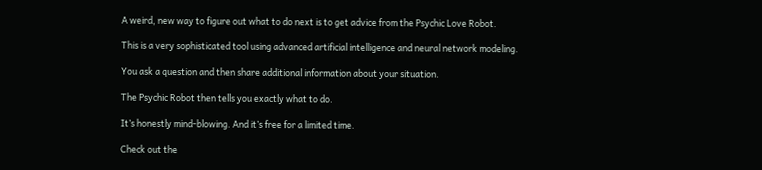A weird, new way to figure out what to do next is to get advice from the Psychic Love Robot.

This is a very sophisticated tool using advanced artificial intelligence and neural network modeling.

You ask a question and then share additional information about your situation.

The Psychic Robot then tells you exactly what to do.

It’s honestly mind-blowing. And it’s free for a limited time.

Check out the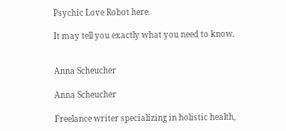Psychic Love Robot here.

It may tell you exactly what you need to know.


Anna Scheucher

Anna Scheucher

Freelance writer specializing in holistic health,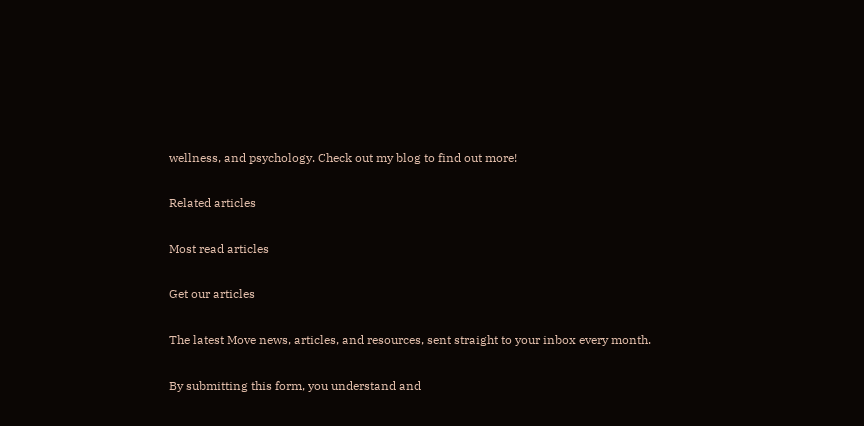wellness, and psychology. Check out my blog to find out more!

Related articles

Most read articles

Get our articles

The latest Move news, articles, and resources, sent straight to your inbox every month.

By submitting this form, you understand and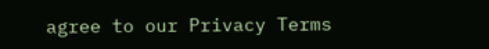agree to our Privacy Terms